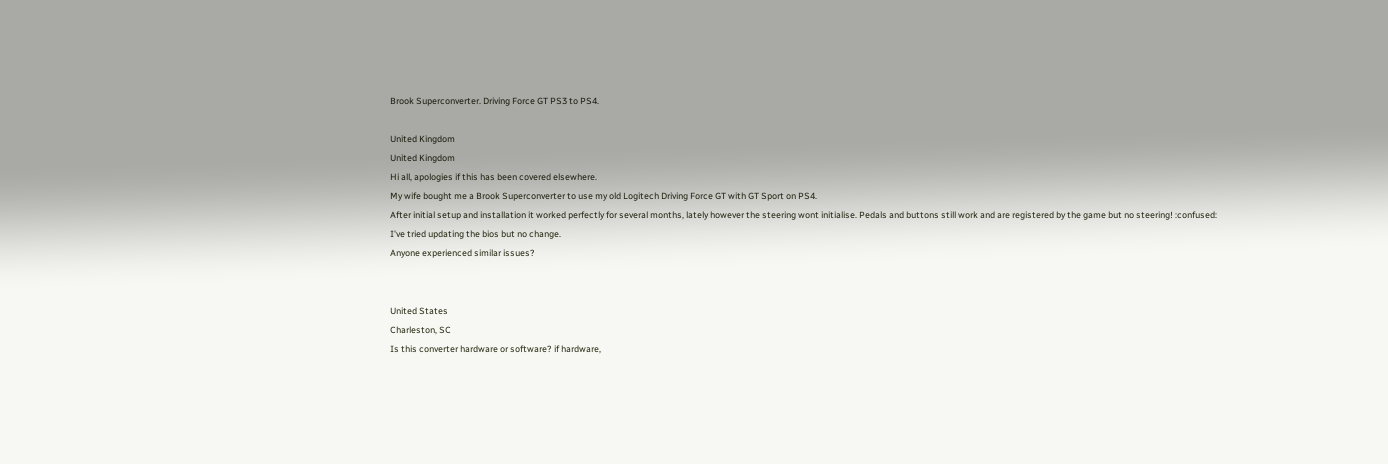Brook Superconverter. Driving Force GT PS3 to PS4.

United Kingdom
United Kingdom
Hi all, apologies if this has been covered elsewhere.
My wife bought me a Brook Superconverter to use my old Logitech Driving Force GT with GT Sport on PS4.
After initial setup and installation it worked perfectly for several months, lately however the steering wont initialise. Pedals and buttons still work and are registered by the game but no steering! :confused:
I've tried updating the bios but no change.
Anyone experienced similar issues?


United States
Charleston, SC
Is this converter hardware or software? if hardware,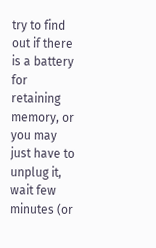try to find out if there is a battery for retaining memory, or you may just have to unplug it, wait few minutes (or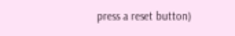press a reset button)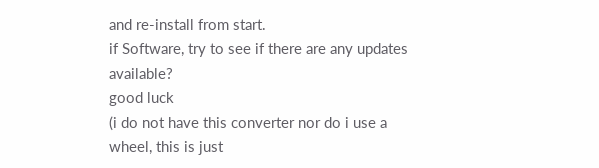and re-install from start.
if Software, try to see if there are any updates available?
good luck
(i do not have this converter nor do i use a wheel, this is just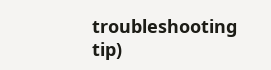troubleshooting tip)